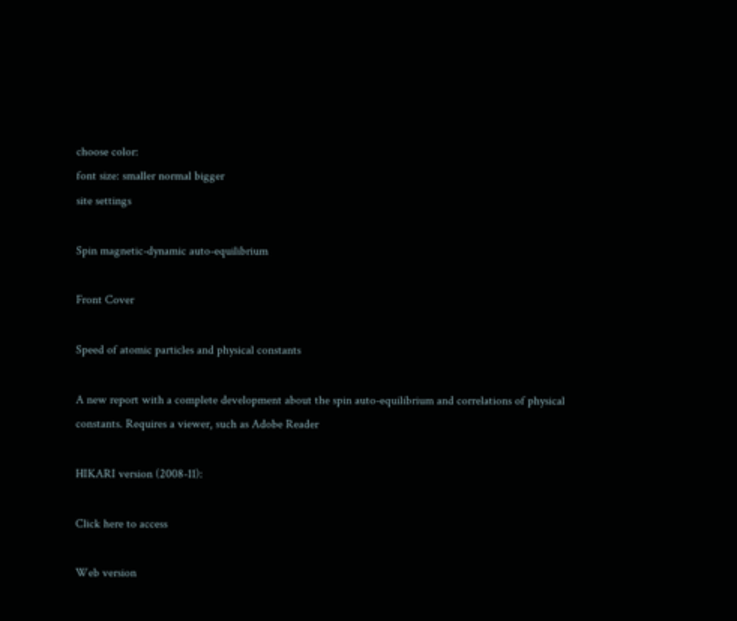choose color:
font size: smaller normal bigger
site settings

Spin magnetic-dynamic auto-equilibrium

Front Cover

Speed of atomic particles and physical constants

A new report with a complete development about the spin auto-equilibrium and correlations of physical constants. Requires a viewer, such as Adobe Reader

HIKARI version (2008-11):

Click here to access

Web version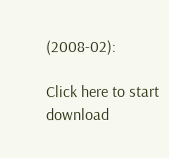(2008-02):

Click here to start download